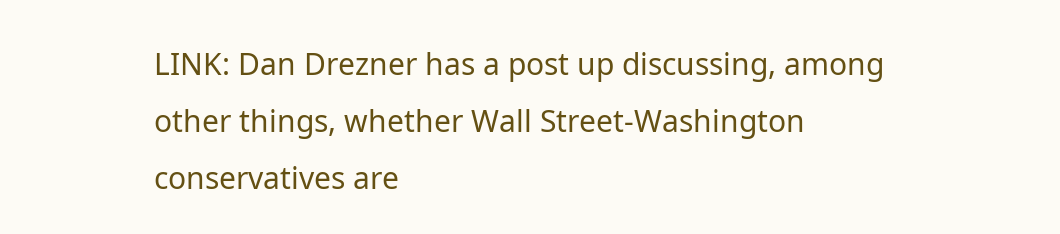LINK: Dan Drezner has a post up discussing, among other things, whether Wall Street-Washington conservatives are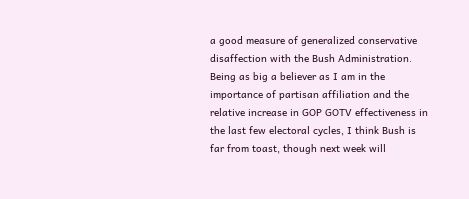a good measure of generalized conservative disaffection with the Bush Administration. Being as big a believer as I am in the importance of partisan affiliation and the relative increase in GOP GOTV effectiveness in the last few electoral cycles, I think Bush is far from toast, though next week will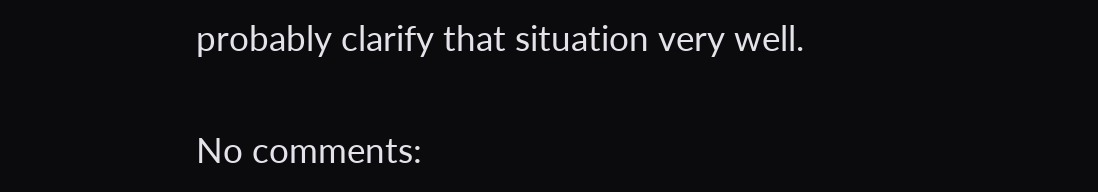probably clarify that situation very well.

No comments: